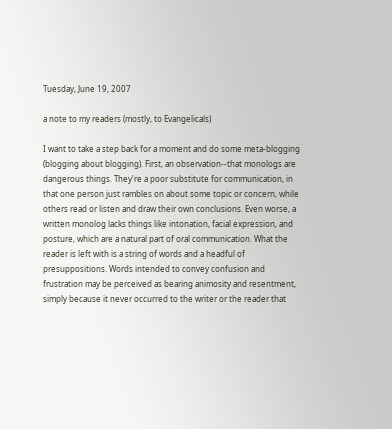Tuesday, June 19, 2007

a note to my readers (mostly, to Evangelicals)

I want to take a step back for a moment and do some meta-blogging (blogging about blogging). First, an observation--that monologs are dangerous things. They're a poor substitute for communication, in that one person just rambles on about some topic or concern, while others read or listen and draw their own conclusions. Even worse, a written monolog lacks things like intonation, facial expression, and posture, which are a natural part of oral communication. What the reader is left with is a string of words and a headful of presuppositions. Words intended to convey confusion and frustration may be perceived as bearing animosity and resentment, simply because it never occurred to the writer or the reader that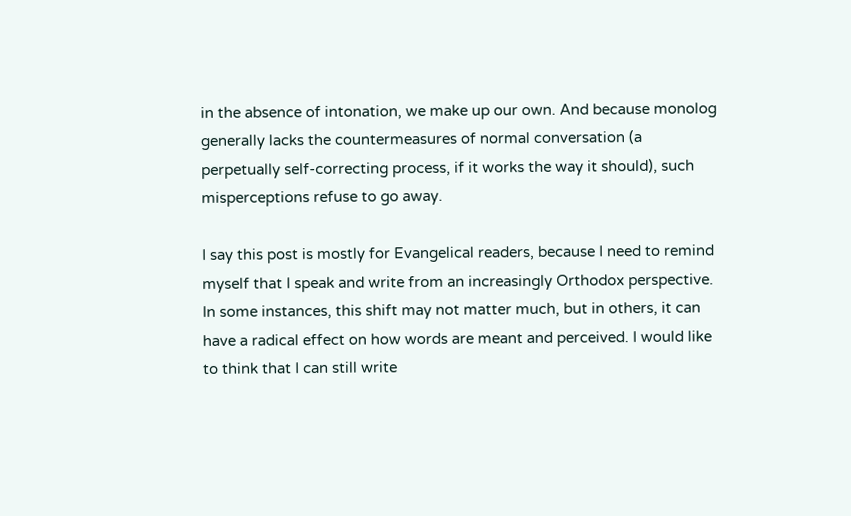in the absence of intonation, we make up our own. And because monolog generally lacks the countermeasures of normal conversation (a perpetually self-correcting process, if it works the way it should), such misperceptions refuse to go away.

I say this post is mostly for Evangelical readers, because I need to remind myself that I speak and write from an increasingly Orthodox perspective. In some instances, this shift may not matter much, but in others, it can have a radical effect on how words are meant and perceived. I would like to think that I can still write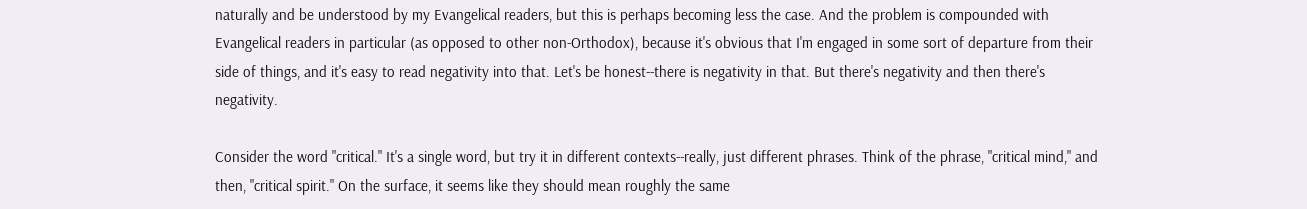naturally and be understood by my Evangelical readers, but this is perhaps becoming less the case. And the problem is compounded with Evangelical readers in particular (as opposed to other non-Orthodox), because it's obvious that I'm engaged in some sort of departure from their side of things, and it's easy to read negativity into that. Let's be honest--there is negativity in that. But there's negativity and then there's negativity.

Consider the word "critical." It's a single word, but try it in different contexts--really, just different phrases. Think of the phrase, "critical mind," and then, "critical spirit." On the surface, it seems like they should mean roughly the same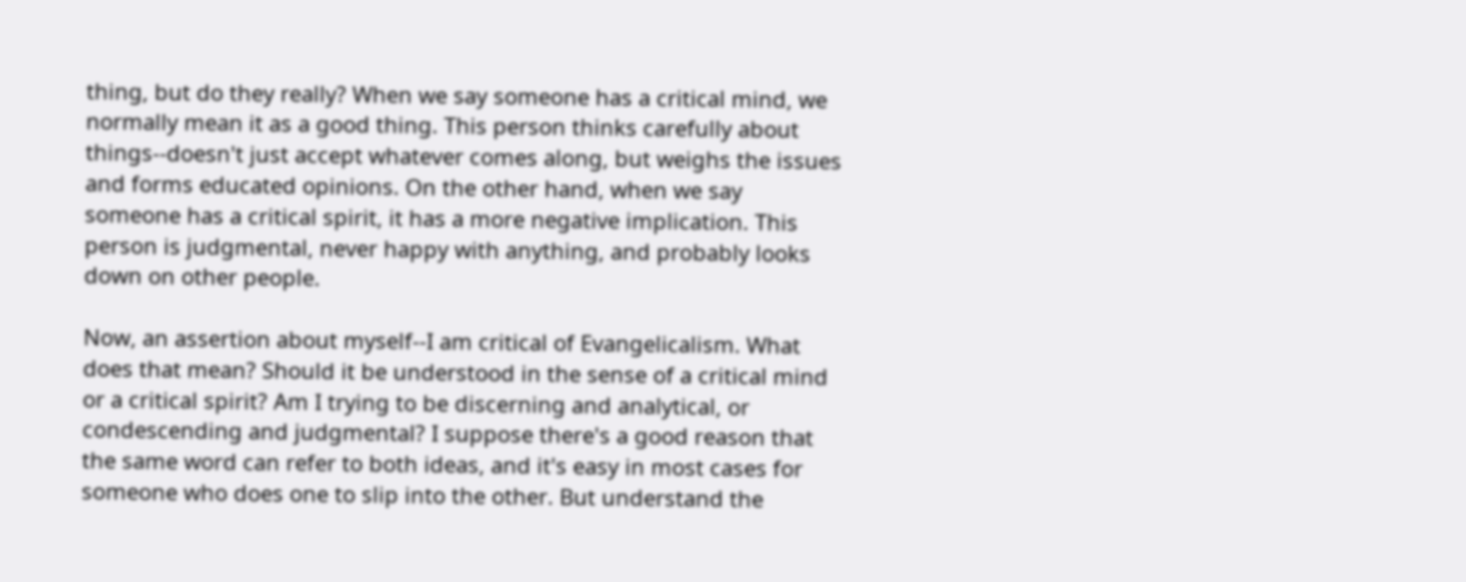thing, but do they really? When we say someone has a critical mind, we normally mean it as a good thing. This person thinks carefully about things--doesn't just accept whatever comes along, but weighs the issues and forms educated opinions. On the other hand, when we say someone has a critical spirit, it has a more negative implication. This person is judgmental, never happy with anything, and probably looks down on other people.

Now, an assertion about myself--I am critical of Evangelicalism. What does that mean? Should it be understood in the sense of a critical mind or a critical spirit? Am I trying to be discerning and analytical, or condescending and judgmental? I suppose there's a good reason that the same word can refer to both ideas, and it's easy in most cases for someone who does one to slip into the other. But understand the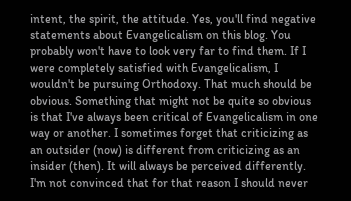intent, the spirit, the attitude. Yes, you'll find negative statements about Evangelicalism on this blog. You probably won't have to look very far to find them. If I were completely satisfied with Evangelicalism, I wouldn't be pursuing Orthodoxy. That much should be obvious. Something that might not be quite so obvious is that I've always been critical of Evangelicalism in one way or another. I sometimes forget that criticizing as an outsider (now) is different from criticizing as an insider (then). It will always be perceived differently. I'm not convinced that for that reason I should never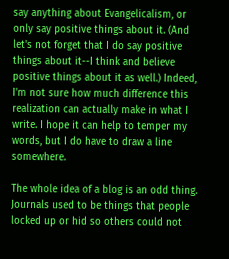say anything about Evangelicalism, or only say positive things about it. (And let's not forget that I do say positive things about it--I think and believe positive things about it as well.) Indeed, I'm not sure how much difference this realization can actually make in what I write. I hope it can help to temper my words, but I do have to draw a line somewhere.

The whole idea of a blog is an odd thing. Journals used to be things that people locked up or hid so others could not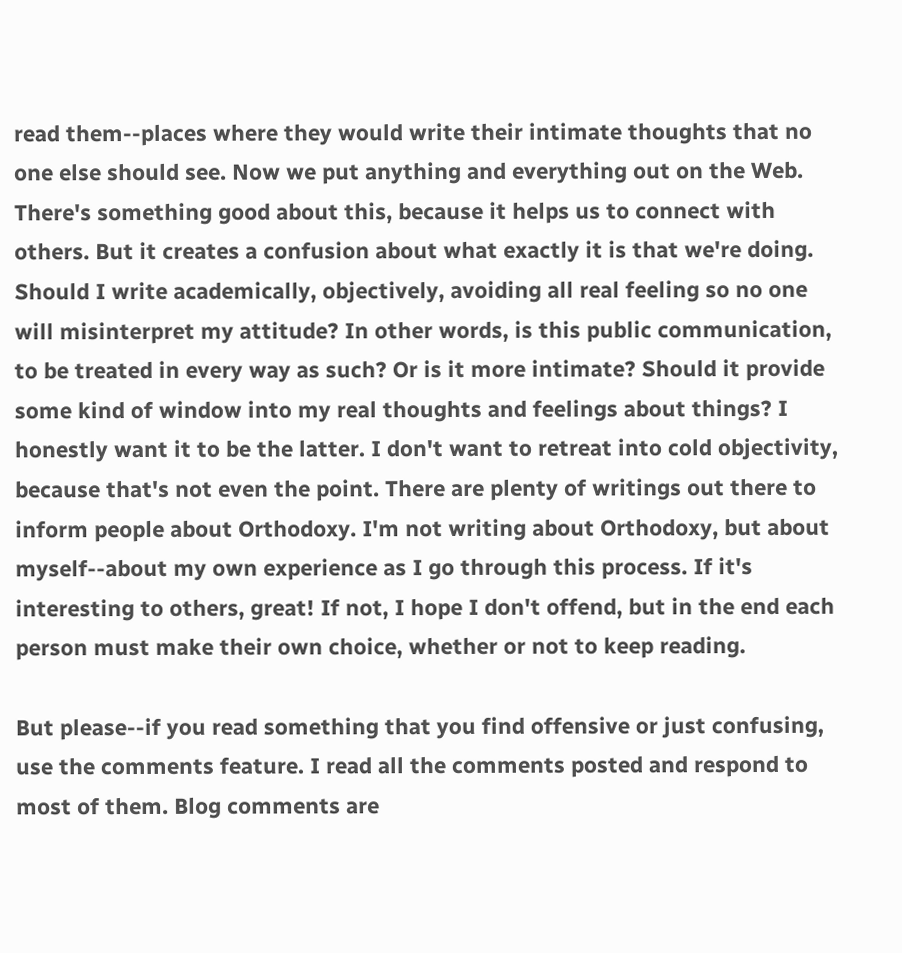read them--places where they would write their intimate thoughts that no one else should see. Now we put anything and everything out on the Web. There's something good about this, because it helps us to connect with others. But it creates a confusion about what exactly it is that we're doing. Should I write academically, objectively, avoiding all real feeling so no one will misinterpret my attitude? In other words, is this public communication, to be treated in every way as such? Or is it more intimate? Should it provide some kind of window into my real thoughts and feelings about things? I honestly want it to be the latter. I don't want to retreat into cold objectivity, because that's not even the point. There are plenty of writings out there to inform people about Orthodoxy. I'm not writing about Orthodoxy, but about myself--about my own experience as I go through this process. If it's interesting to others, great! If not, I hope I don't offend, but in the end each person must make their own choice, whether or not to keep reading.

But please--if you read something that you find offensive or just confusing, use the comments feature. I read all the comments posted and respond to most of them. Blog comments are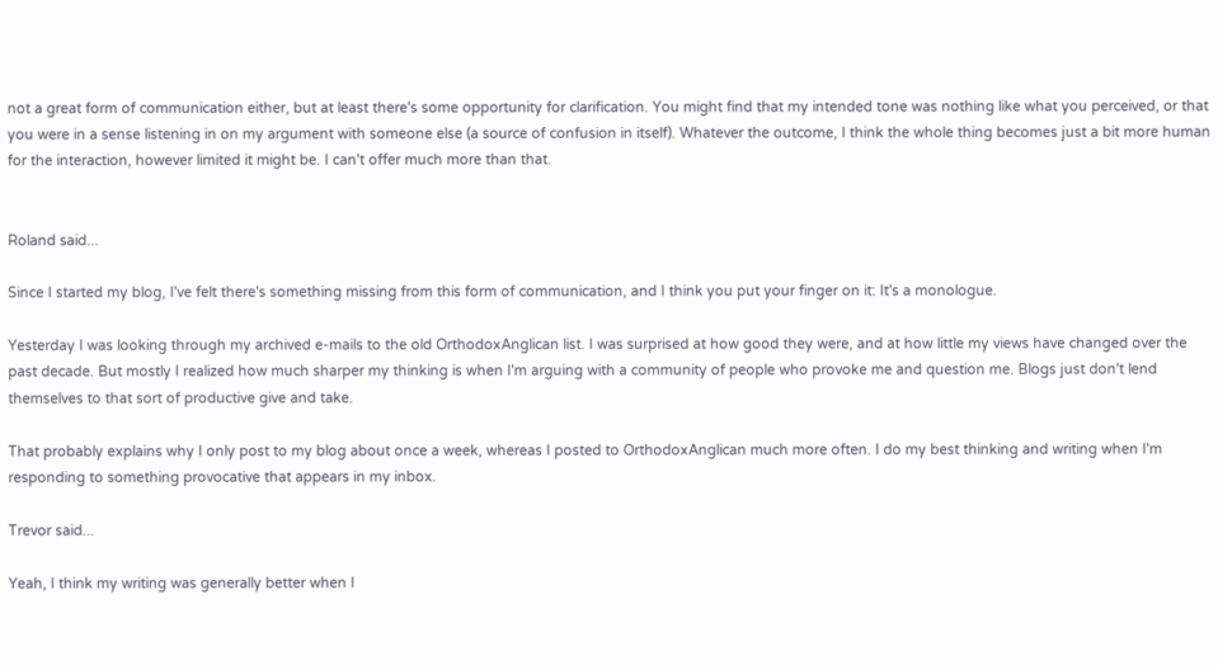not a great form of communication either, but at least there's some opportunity for clarification. You might find that my intended tone was nothing like what you perceived, or that you were in a sense listening in on my argument with someone else (a source of confusion in itself). Whatever the outcome, I think the whole thing becomes just a bit more human for the interaction, however limited it might be. I can't offer much more than that.


Roland said...

Since I started my blog, I've felt there's something missing from this form of communication, and I think you put your finger on it: It's a monologue.

Yesterday I was looking through my archived e-mails to the old OrthodoxAnglican list. I was surprised at how good they were, and at how little my views have changed over the past decade. But mostly I realized how much sharper my thinking is when I'm arguing with a community of people who provoke me and question me. Blogs just don't lend themselves to that sort of productive give and take.

That probably explains why I only post to my blog about once a week, whereas I posted to OrthodoxAnglican much more often. I do my best thinking and writing when I'm responding to something provocative that appears in my inbox.

Trevor said...

Yeah, I think my writing was generally better when I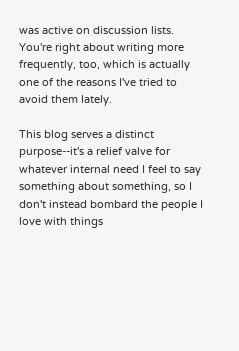was active on discussion lists. You're right about writing more frequently, too, which is actually one of the reasons I've tried to avoid them lately.

This blog serves a distinct purpose--it's a relief valve for whatever internal need I feel to say something about something, so I don't instead bombard the people I love with things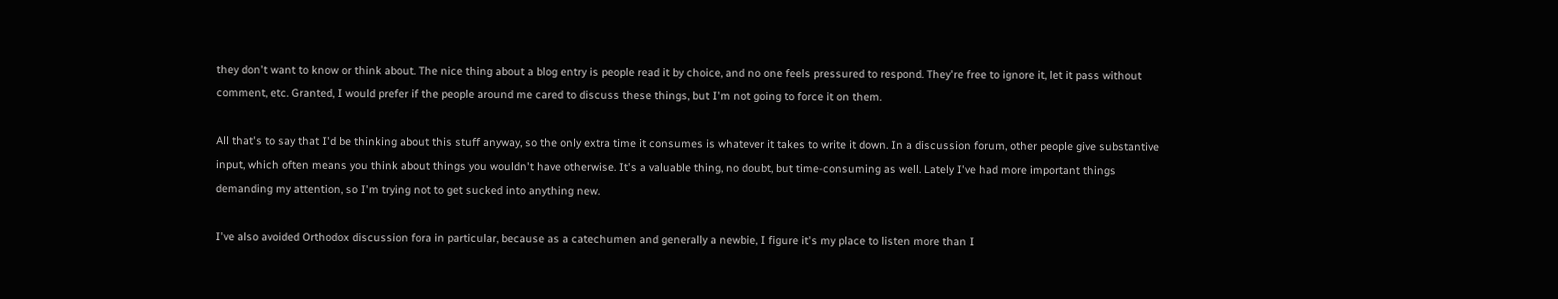they don't want to know or think about. The nice thing about a blog entry is people read it by choice, and no one feels pressured to respond. They're free to ignore it, let it pass without comment, etc. Granted, I would prefer if the people around me cared to discuss these things, but I'm not going to force it on them.

All that's to say that I'd be thinking about this stuff anyway, so the only extra time it consumes is whatever it takes to write it down. In a discussion forum, other people give substantive input, which often means you think about things you wouldn't have otherwise. It's a valuable thing, no doubt, but time-consuming as well. Lately I've had more important things demanding my attention, so I'm trying not to get sucked into anything new.

I've also avoided Orthodox discussion fora in particular, because as a catechumen and generally a newbie, I figure it's my place to listen more than I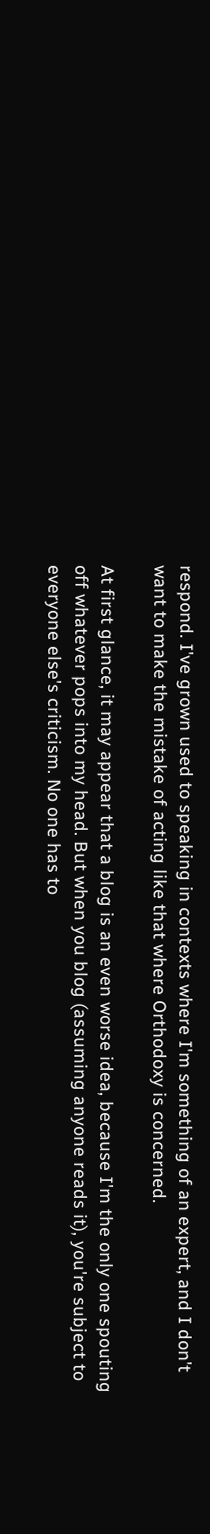respond. I've grown used to speaking in contexts where I'm something of an expert, and I don't want to make the mistake of acting like that where Orthodoxy is concerned.

At first glance, it may appear that a blog is an even worse idea, because I'm the only one spouting off whatever pops into my head. But when you blog (assuming anyone reads it), you're subject to everyone else's criticism. No one has to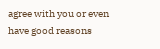agree with you or even have good reasons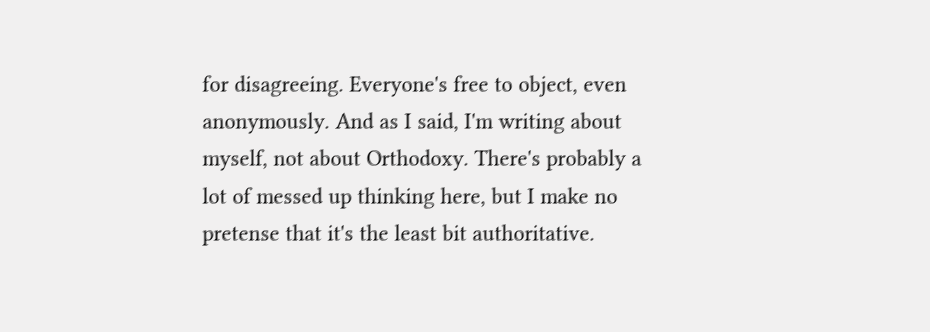for disagreeing. Everyone's free to object, even anonymously. And as I said, I'm writing about myself, not about Orthodoxy. There's probably a lot of messed up thinking here, but I make no pretense that it's the least bit authoritative.